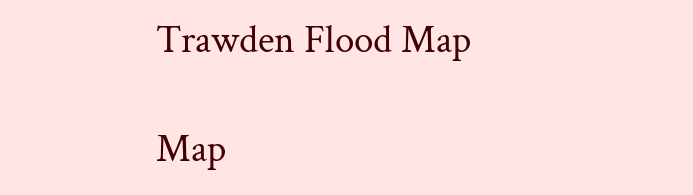Trawden Flood Map

Map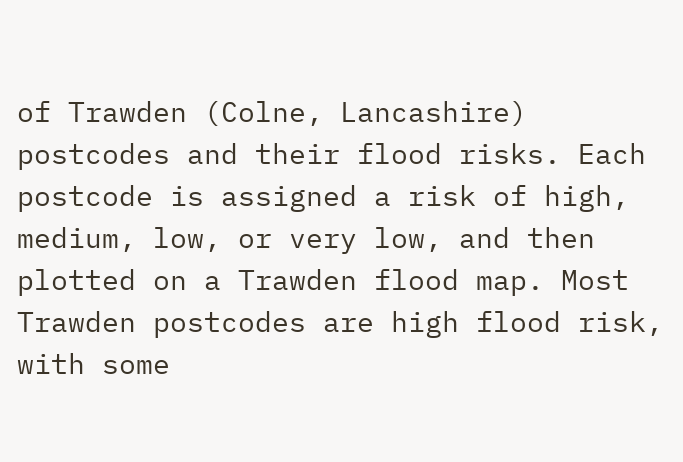of Trawden (Colne, Lancashire) postcodes and their flood risks. Each postcode is assigned a risk of high, medium, low, or very low, and then plotted on a Trawden flood map. Most Trawden postcodes are high flood risk, with some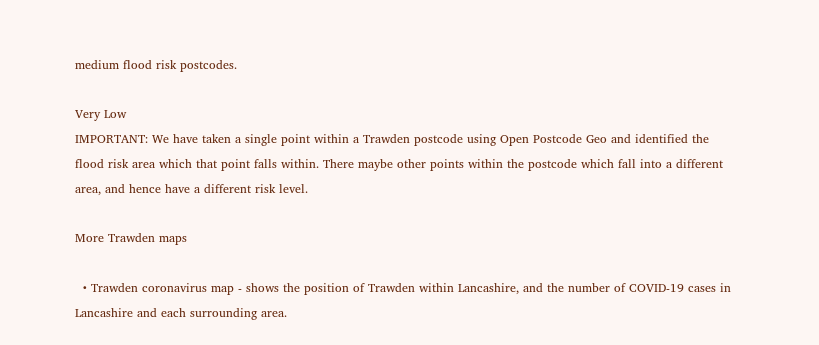medium flood risk postcodes.

Very Low
IMPORTANT: We have taken a single point within a Trawden postcode using Open Postcode Geo and identified the flood risk area which that point falls within. There maybe other points within the postcode which fall into a different area, and hence have a different risk level.

More Trawden maps

  • Trawden coronavirus map - shows the position of Trawden within Lancashire, and the number of COVID-19 cases in Lancashire and each surrounding area.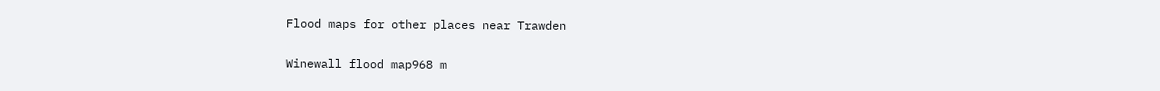Flood maps for other places near Trawden

Winewall flood map968 m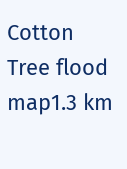Cotton Tree flood map1.3 km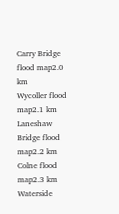Carry Bridge flood map2.0 km
Wycoller flood map2.1 km
Laneshaw Bridge flood map2.2 km
Colne flood map2.3 km
Waterside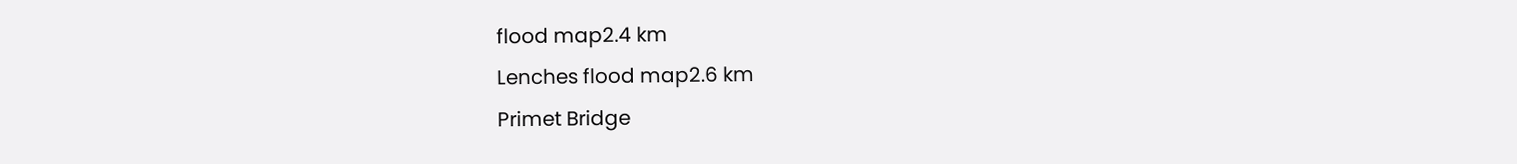flood map2.4 km
Lenches flood map2.6 km
Primet Bridge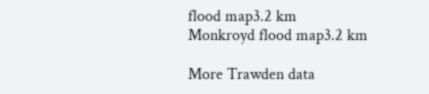flood map3.2 km
Monkroyd flood map3.2 km

More Trawden data